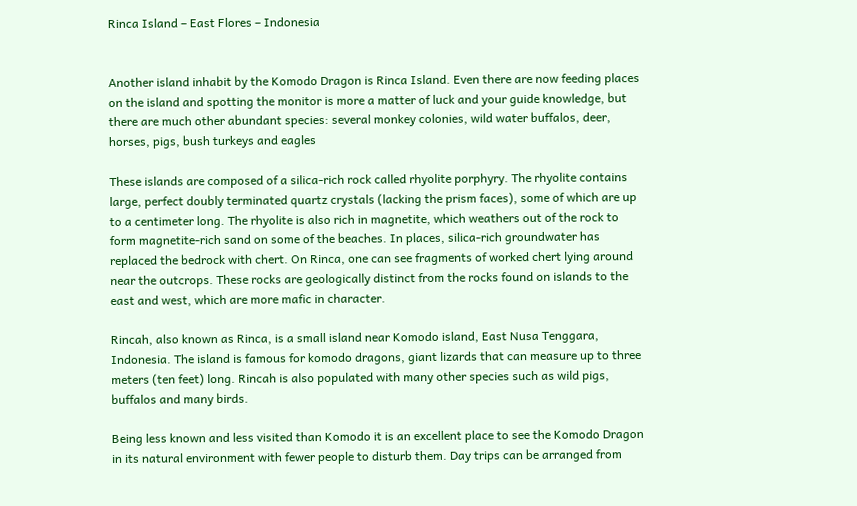Rinca Island – East Flores – Indonesia


Another island inhabit by the Komodo Dragon is Rinca Island. Even there are now feeding places on the island and spotting the monitor is more a matter of luck and your guide knowledge, but there are much other abundant species: several monkey colonies, wild water buffalos, deer, horses, pigs, bush turkeys and eagles

These islands are composed of a silica-rich rock called rhyolite porphyry. The rhyolite contains large, perfect doubly terminated quartz crystals (lacking the prism faces), some of which are up to a centimeter long. The rhyolite is also rich in magnetite, which weathers out of the rock to form magnetite-rich sand on some of the beaches. In places, silica-rich groundwater has replaced the bedrock with chert. On Rinca, one can see fragments of worked chert lying around near the outcrops. These rocks are geologically distinct from the rocks found on islands to the east and west, which are more mafic in character.

Rincah, also known as Rinca, is a small island near Komodo island, East Nusa Tenggara, Indonesia. The island is famous for komodo dragons, giant lizards that can measure up to three meters (ten feet) long. Rincah is also populated with many other species such as wild pigs, buffalos and many birds.

Being less known and less visited than Komodo it is an excellent place to see the Komodo Dragon in its natural environment with fewer people to disturb them. Day trips can be arranged from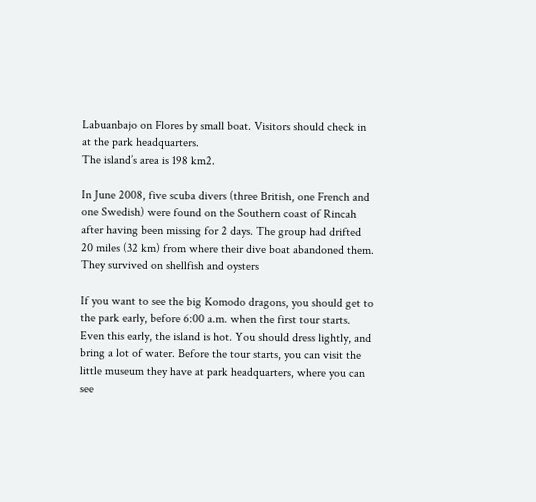Labuanbajo on Flores by small boat. Visitors should check in at the park headquarters.
The island’s area is 198 km2.

In June 2008, five scuba divers (three British, one French and one Swedish) were found on the Southern coast of Rincah after having been missing for 2 days. The group had drifted 20 miles (32 km) from where their dive boat abandoned them. They survived on shellfish and oysters

If you want to see the big Komodo dragons, you should get to the park early, before 6:00 a.m. when the first tour starts. Even this early, the island is hot. You should dress lightly, and bring a lot of water. Before the tour starts, you can visit the little museum they have at park headquarters, where you can see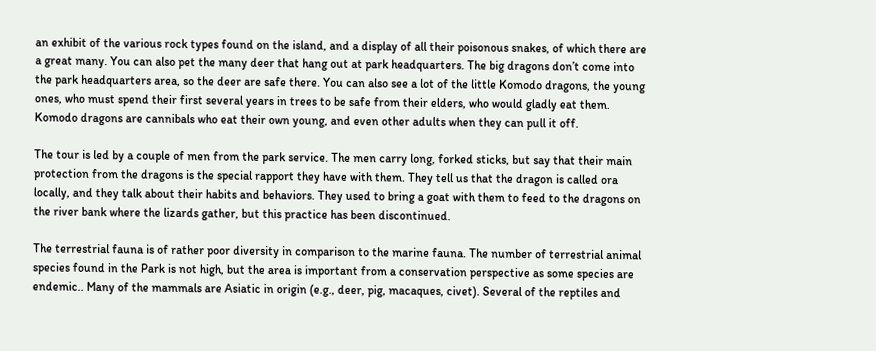an exhibit of the various rock types found on the island, and a display of all their poisonous snakes, of which there are a great many. You can also pet the many deer that hang out at park headquarters. The big dragons don’t come into the park headquarters area, so the deer are safe there. You can also see a lot of the little Komodo dragons, the young ones, who must spend their first several years in trees to be safe from their elders, who would gladly eat them. Komodo dragons are cannibals who eat their own young, and even other adults when they can pull it off.

The tour is led by a couple of men from the park service. The men carry long, forked sticks, but say that their main protection from the dragons is the special rapport they have with them. They tell us that the dragon is called ora locally, and they talk about their habits and behaviors. They used to bring a goat with them to feed to the dragons on the river bank where the lizards gather, but this practice has been discontinued.

The terrestrial fauna is of rather poor diversity in comparison to the marine fauna. The number of terrestrial animal species found in the Park is not high, but the area is important from a conservation perspective as some species are endemic.. Many of the mammals are Asiatic in origin (e.g., deer, pig, macaques, civet). Several of the reptiles and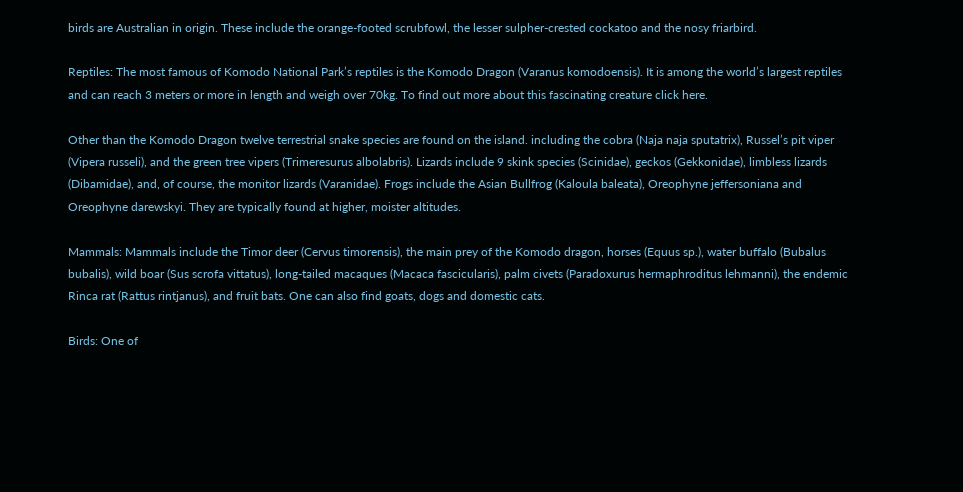birds are Australian in origin. These include the orange-footed scrubfowl, the lesser sulpher-crested cockatoo and the nosy friarbird.

Reptiles: The most famous of Komodo National Park’s reptiles is the Komodo Dragon (Varanus komodoensis). It is among the world’s largest reptiles and can reach 3 meters or more in length and weigh over 70kg. To find out more about this fascinating creature click here.

Other than the Komodo Dragon twelve terrestrial snake species are found on the island. including the cobra (Naja naja sputatrix), Russel’s pit viper (Vipera russeli), and the green tree vipers (Trimeresurus albolabris). Lizards include 9 skink species (Scinidae), geckos (Gekkonidae), limbless lizards (Dibamidae), and, of course, the monitor lizards (Varanidae). Frogs include the Asian Bullfrog (Kaloula baleata), Oreophyne jeffersoniana and Oreophyne darewskyi. They are typically found at higher, moister altitudes.

Mammals: Mammals include the Timor deer (Cervus timorensis), the main prey of the Komodo dragon, horses (Equus sp.), water buffalo (Bubalus bubalis), wild boar (Sus scrofa vittatus), long-tailed macaques (Macaca fascicularis), palm civets (Paradoxurus hermaphroditus lehmanni), the endemic Rinca rat (Rattus rintjanus), and fruit bats. One can also find goats, dogs and domestic cats.

Birds: One of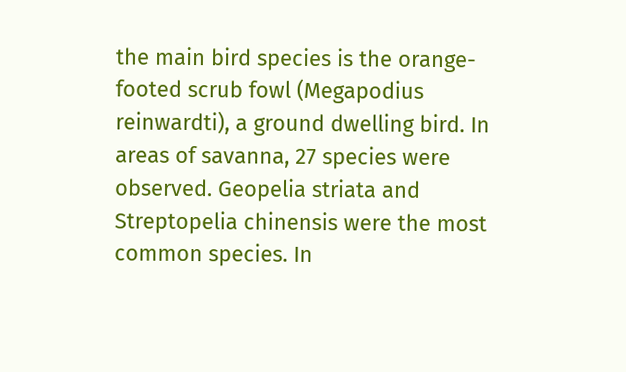the main bird species is the orange-footed scrub fowl (Megapodius reinwardti), a ground dwelling bird. In areas of savanna, 27 species were observed. Geopelia striata and Streptopelia chinensis were the most common species. In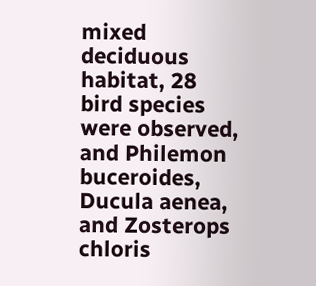mixed deciduous habitat, 28 bird species were observed, and Philemon buceroides, Ducula aenea, and Zosterops chloris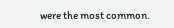were the most common.